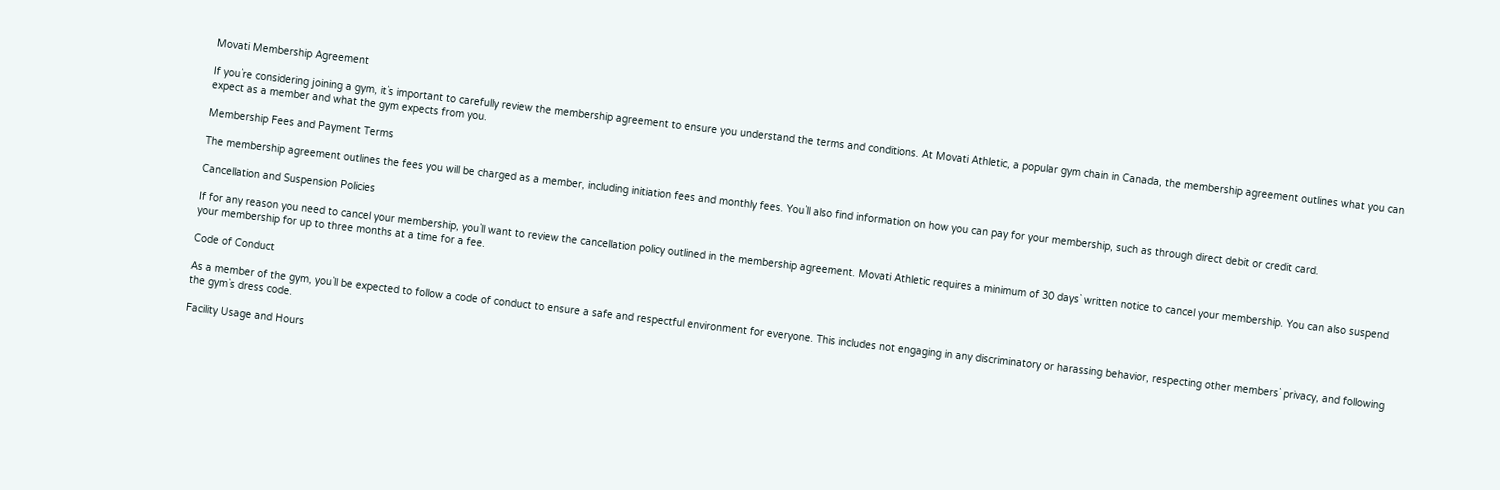Movati Membership Agreement

If you`re considering joining a gym, it`s important to carefully review the membership agreement to ensure you understand the terms and conditions. At Movati Athletic, a popular gym chain in Canada, the membership agreement outlines what you can expect as a member and what the gym expects from you.

Membership Fees and Payment Terms

The membership agreement outlines the fees you will be charged as a member, including initiation fees and monthly fees. You`ll also find information on how you can pay for your membership, such as through direct debit or credit card.

Cancellation and Suspension Policies

If for any reason you need to cancel your membership, you`ll want to review the cancellation policy outlined in the membership agreement. Movati Athletic requires a minimum of 30 days` written notice to cancel your membership. You can also suspend your membership for up to three months at a time for a fee.

Code of Conduct

As a member of the gym, you`ll be expected to follow a code of conduct to ensure a safe and respectful environment for everyone. This includes not engaging in any discriminatory or harassing behavior, respecting other members` privacy, and following the gym`s dress code.

Facility Usage and Hours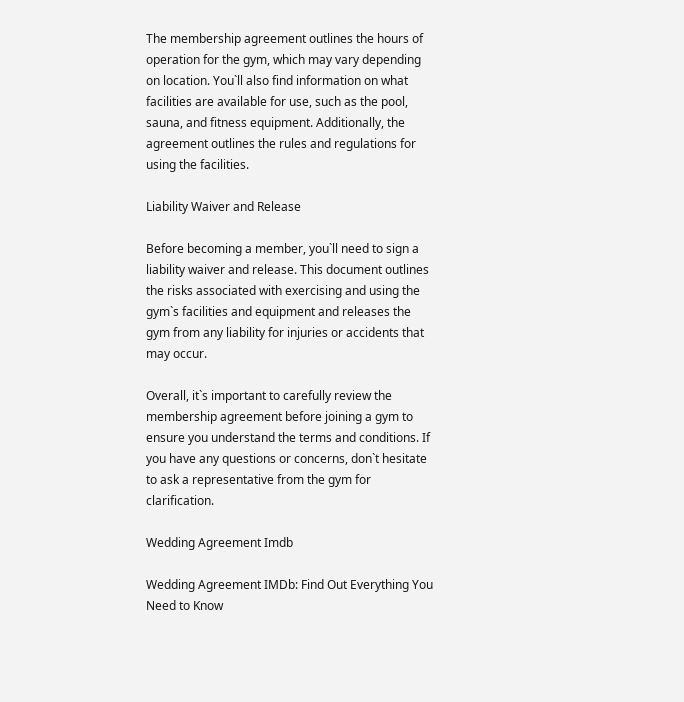The membership agreement outlines the hours of operation for the gym, which may vary depending on location. You`ll also find information on what facilities are available for use, such as the pool, sauna, and fitness equipment. Additionally, the agreement outlines the rules and regulations for using the facilities.

Liability Waiver and Release

Before becoming a member, you`ll need to sign a liability waiver and release. This document outlines the risks associated with exercising and using the gym`s facilities and equipment and releases the gym from any liability for injuries or accidents that may occur.

Overall, it`s important to carefully review the membership agreement before joining a gym to ensure you understand the terms and conditions. If you have any questions or concerns, don`t hesitate to ask a representative from the gym for clarification.

Wedding Agreement Imdb

Wedding Agreement IMDb: Find Out Everything You Need to Know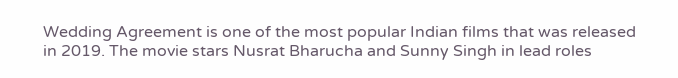Wedding Agreement is one of the most popular Indian films that was released in 2019. The movie stars Nusrat Bharucha and Sunny Singh in lead roles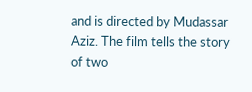and is directed by Mudassar Aziz. The film tells the story of two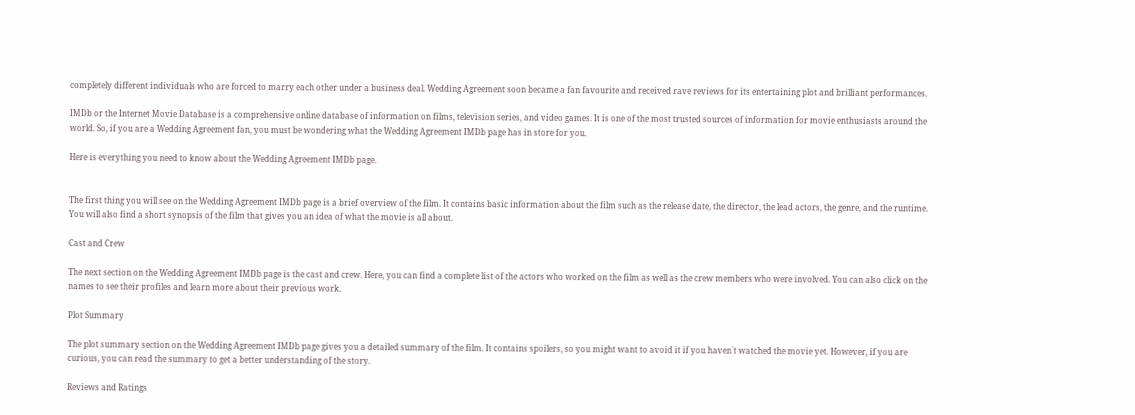completely different individuals who are forced to marry each other under a business deal. Wedding Agreement soon became a fan favourite and received rave reviews for its entertaining plot and brilliant performances.

IMDb or the Internet Movie Database is a comprehensive online database of information on films, television series, and video games. It is one of the most trusted sources of information for movie enthusiasts around the world. So, if you are a Wedding Agreement fan, you must be wondering what the Wedding Agreement IMDb page has in store for you.

Here is everything you need to know about the Wedding Agreement IMDb page.


The first thing you will see on the Wedding Agreement IMDb page is a brief overview of the film. It contains basic information about the film such as the release date, the director, the lead actors, the genre, and the runtime. You will also find a short synopsis of the film that gives you an idea of what the movie is all about.

Cast and Crew

The next section on the Wedding Agreement IMDb page is the cast and crew. Here, you can find a complete list of the actors who worked on the film as well as the crew members who were involved. You can also click on the names to see their profiles and learn more about their previous work.

Plot Summary

The plot summary section on the Wedding Agreement IMDb page gives you a detailed summary of the film. It contains spoilers, so you might want to avoid it if you haven`t watched the movie yet. However, if you are curious, you can read the summary to get a better understanding of the story.

Reviews and Ratings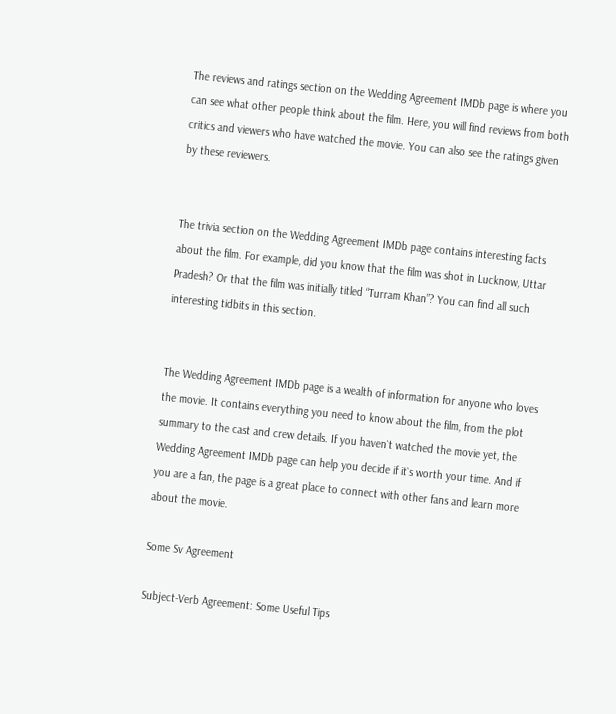The reviews and ratings section on the Wedding Agreement IMDb page is where you can see what other people think about the film. Here, you will find reviews from both critics and viewers who have watched the movie. You can also see the ratings given by these reviewers.


The trivia section on the Wedding Agreement IMDb page contains interesting facts about the film. For example, did you know that the film was shot in Lucknow, Uttar Pradesh? Or that the film was initially titled “Turram Khan”? You can find all such interesting tidbits in this section.


The Wedding Agreement IMDb page is a wealth of information for anyone who loves the movie. It contains everything you need to know about the film, from the plot summary to the cast and crew details. If you haven`t watched the movie yet, the Wedding Agreement IMDb page can help you decide if it`s worth your time. And if you are a fan, the page is a great place to connect with other fans and learn more about the movie.

Some Sv Agreement

Subject-Verb Agreement: Some Useful Tips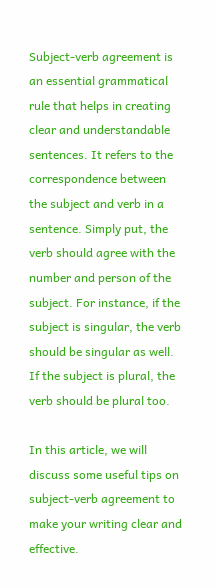Subject-verb agreement is an essential grammatical rule that helps in creating clear and understandable sentences. It refers to the correspondence between the subject and verb in a sentence. Simply put, the verb should agree with the number and person of the subject. For instance, if the subject is singular, the verb should be singular as well. If the subject is plural, the verb should be plural too.

In this article, we will discuss some useful tips on subject-verb agreement to make your writing clear and effective.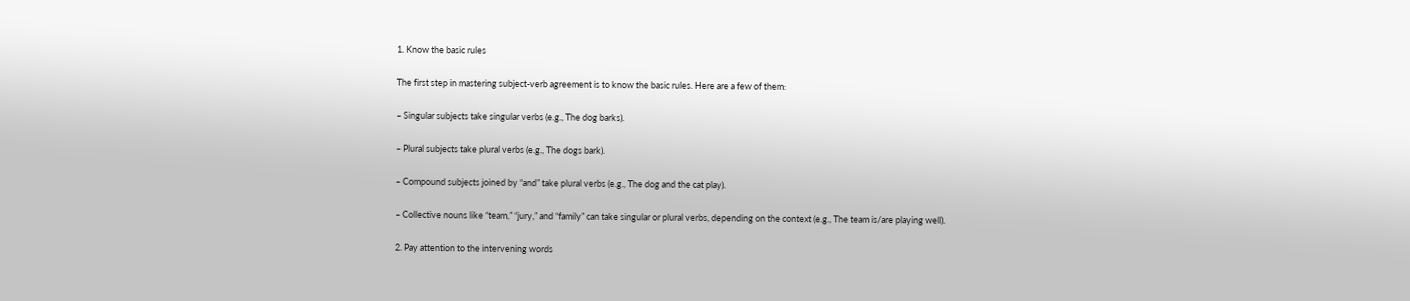1. Know the basic rules

The first step in mastering subject-verb agreement is to know the basic rules. Here are a few of them:

– Singular subjects take singular verbs (e.g., The dog barks).

– Plural subjects take plural verbs (e.g., The dogs bark).

– Compound subjects joined by “and” take plural verbs (e.g., The dog and the cat play).

– Collective nouns like “team,” “jury,” and “family” can take singular or plural verbs, depending on the context (e.g., The team is/are playing well).

2. Pay attention to the intervening words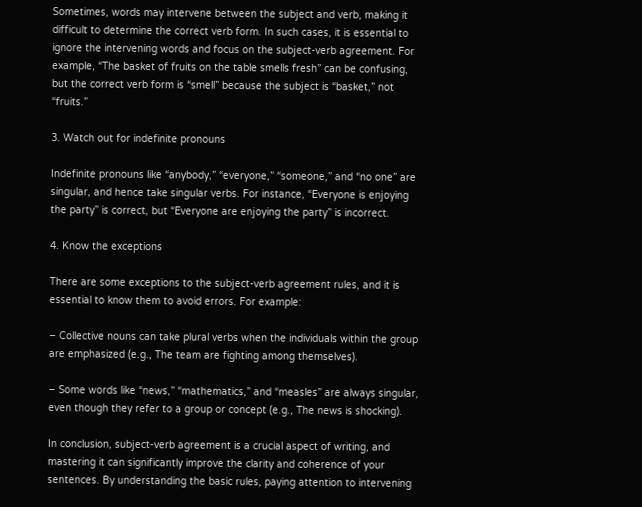Sometimes, words may intervene between the subject and verb, making it difficult to determine the correct verb form. In such cases, it is essential to ignore the intervening words and focus on the subject-verb agreement. For example, “The basket of fruits on the table smells fresh” can be confusing, but the correct verb form is “smell” because the subject is “basket,” not “fruits.”

3. Watch out for indefinite pronouns

Indefinite pronouns like “anybody,” “everyone,” “someone,” and “no one” are singular, and hence take singular verbs. For instance, “Everyone is enjoying the party” is correct, but “Everyone are enjoying the party” is incorrect.

4. Know the exceptions

There are some exceptions to the subject-verb agreement rules, and it is essential to know them to avoid errors. For example:

– Collective nouns can take plural verbs when the individuals within the group are emphasized (e.g., The team are fighting among themselves).

– Some words like “news,” “mathematics,” and “measles” are always singular, even though they refer to a group or concept (e.g., The news is shocking).

In conclusion, subject-verb agreement is a crucial aspect of writing, and mastering it can significantly improve the clarity and coherence of your sentences. By understanding the basic rules, paying attention to intervening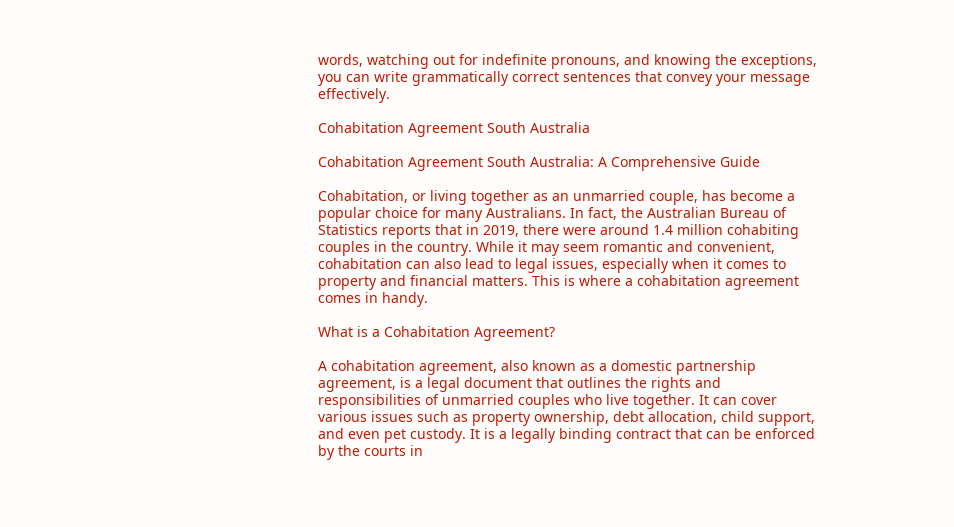words, watching out for indefinite pronouns, and knowing the exceptions, you can write grammatically correct sentences that convey your message effectively.

Cohabitation Agreement South Australia

Cohabitation Agreement South Australia: A Comprehensive Guide

Cohabitation, or living together as an unmarried couple, has become a popular choice for many Australians. In fact, the Australian Bureau of Statistics reports that in 2019, there were around 1.4 million cohabiting couples in the country. While it may seem romantic and convenient, cohabitation can also lead to legal issues, especially when it comes to property and financial matters. This is where a cohabitation agreement comes in handy.

What is a Cohabitation Agreement?

A cohabitation agreement, also known as a domestic partnership agreement, is a legal document that outlines the rights and responsibilities of unmarried couples who live together. It can cover various issues such as property ownership, debt allocation, child support, and even pet custody. It is a legally binding contract that can be enforced by the courts in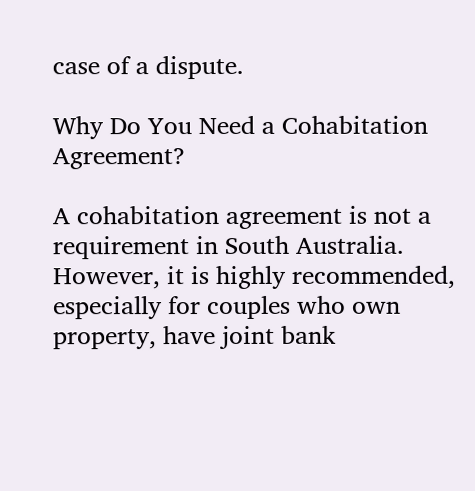case of a dispute.

Why Do You Need a Cohabitation Agreement?

A cohabitation agreement is not a requirement in South Australia. However, it is highly recommended, especially for couples who own property, have joint bank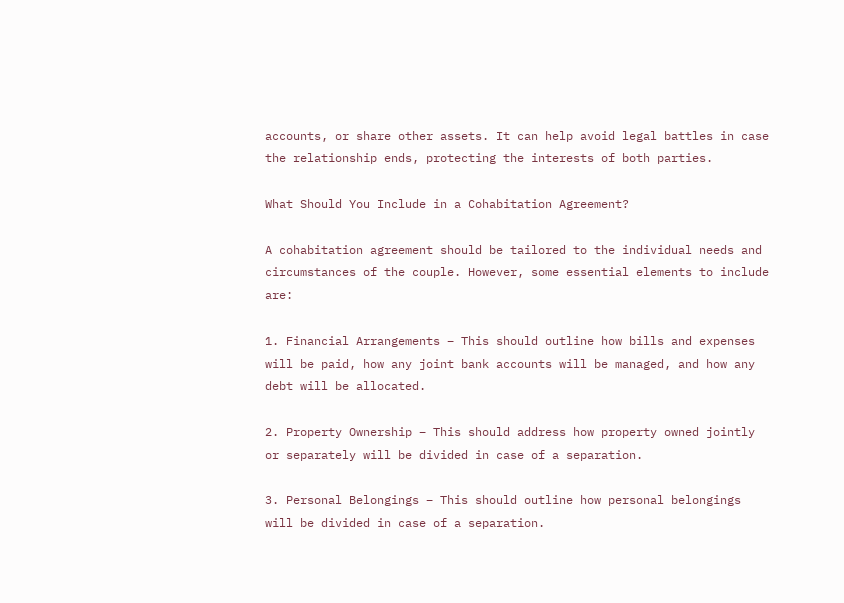accounts, or share other assets. It can help avoid legal battles in case the relationship ends, protecting the interests of both parties.

What Should You Include in a Cohabitation Agreement?

A cohabitation agreement should be tailored to the individual needs and circumstances of the couple. However, some essential elements to include are:

1. Financial Arrangements – This should outline how bills and expenses will be paid, how any joint bank accounts will be managed, and how any debt will be allocated.

2. Property Ownership – This should address how property owned jointly or separately will be divided in case of a separation.

3. Personal Belongings – This should outline how personal belongings will be divided in case of a separation.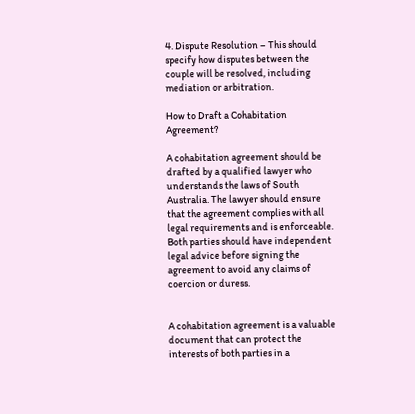4. Dispute Resolution – This should specify how disputes between the couple will be resolved, including mediation or arbitration.

How to Draft a Cohabitation Agreement?

A cohabitation agreement should be drafted by a qualified lawyer who understands the laws of South Australia. The lawyer should ensure that the agreement complies with all legal requirements and is enforceable. Both parties should have independent legal advice before signing the agreement to avoid any claims of coercion or duress.


A cohabitation agreement is a valuable document that can protect the interests of both parties in a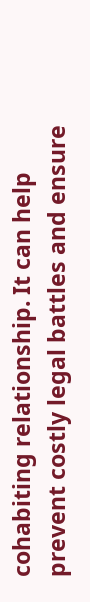cohabiting relationship. It can help prevent costly legal battles and ensure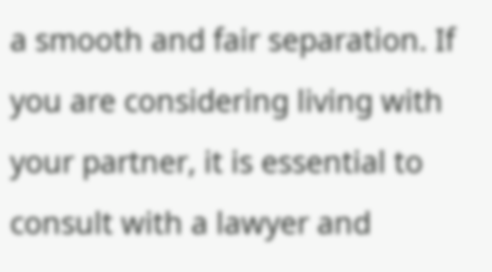a smooth and fair separation. If you are considering living with your partner, it is essential to consult with a lawyer and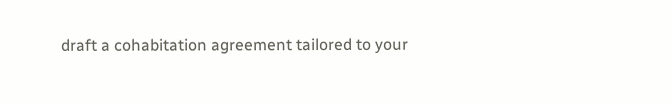draft a cohabitation agreement tailored to your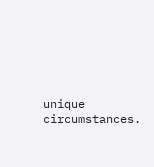unique circumstances.